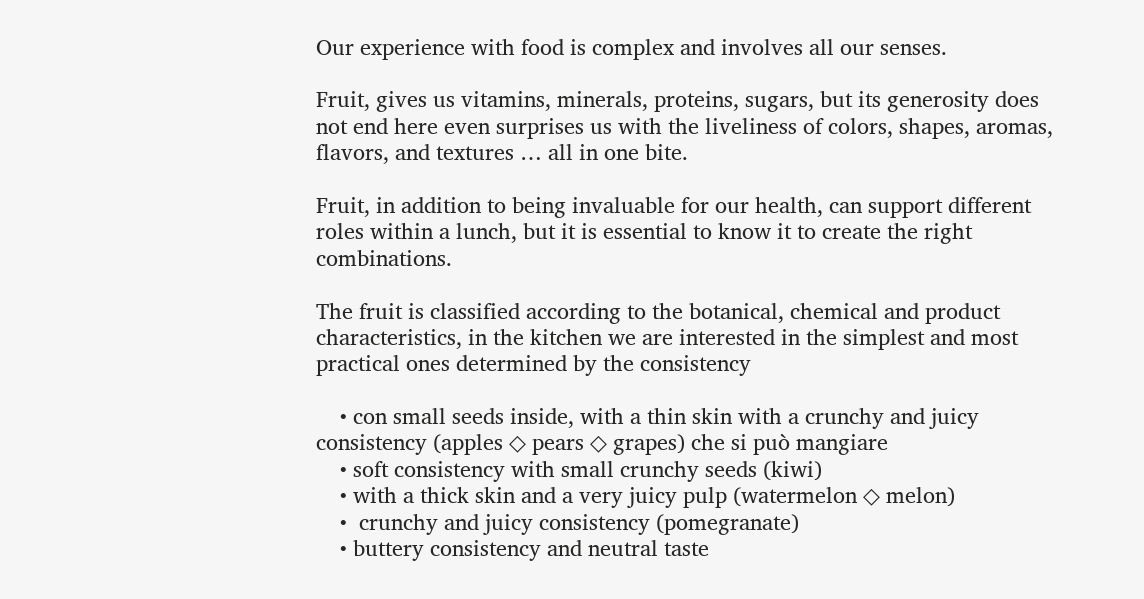Our experience with food is complex and involves all our senses.

Fruit, gives us vitamins, minerals, proteins, sugars, but its generosity does not end here even surprises us with the liveliness of colors, shapes, aromas, flavors, and textures … all in one bite.

Fruit, in addition to being invaluable for our health, can support different roles within a lunch, but it is essential to know it to create the right combinations.

The fruit is classified according to the botanical, chemical and product characteristics, in the kitchen we are interested in the simplest and most practical ones determined by the consistency

    • con small seeds inside, with a thin skin with a crunchy and juicy consistency (apples ◇ pears ◇ grapes) che si può mangiare
    • soft consistency with small crunchy seeds (kiwi)
    • with a thick skin and a very juicy pulp (watermelon ◇ melon)
    •  crunchy and juicy consistency (pomegranate)
    • buttery consistency and neutral taste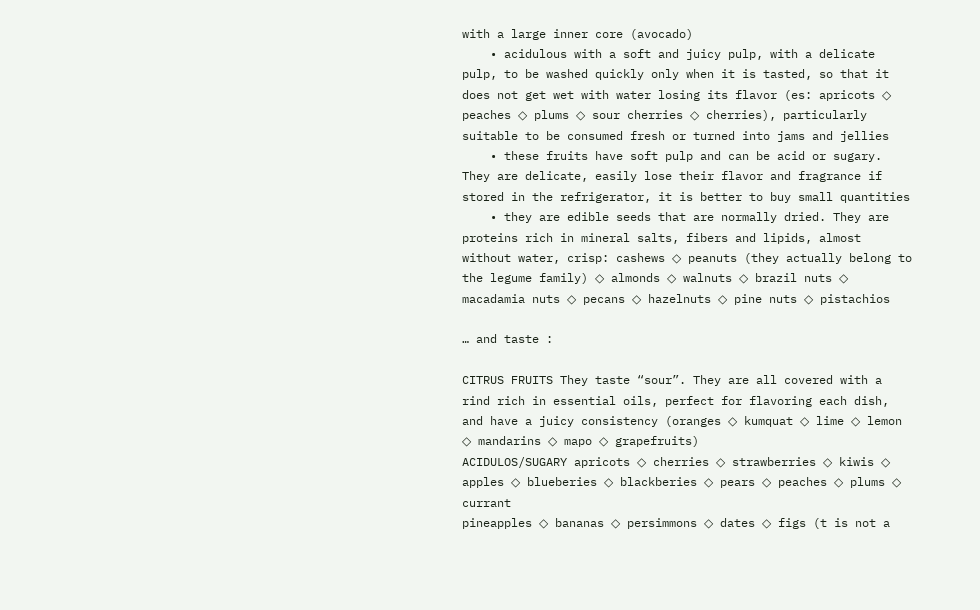with a large inner core (avocado)
    • acidulous with a soft and juicy pulp, with a delicate pulp, to be washed quickly only when it is tasted, so that it does not get wet with water losing its flavor (es: apricots ◇ peaches ◇ plums ◇ sour cherries ◇ cherries), particularly suitable to be consumed fresh or turned into jams and jellies
    • these fruits have soft pulp and can be acid or sugary. They are delicate, easily lose their flavor and fragrance if stored in the refrigerator, it is better to buy small quantities
    • they are edible seeds that are normally dried. They are proteins rich in mineral salts, fibers and lipids, almost without water, crisp: cashews ◇ peanuts (they actually belong to the legume family) ◇ almonds ◇ walnuts ◇ brazil nuts ◇ macadamia nuts ◇ pecans ◇ hazelnuts ◇ pine nuts ◇ pistachios

… and taste :

CITRUS FRUITS They taste “sour”. They are all covered with a rind rich in essential oils, perfect for flavoring each dish, and have a juicy consistency (oranges ◇ kumquat ◇ lime ◇ lemon ◇ mandarins ◇ mapo ◇ grapefruits)
ACIDULOS/SUGARY apricots ◇ cherries ◇ strawberries ◇ kiwis ◇ apples ◇ blueberies ◇ blackberies ◇ pears ◇ peaches ◇ plums ◇ currant
pineapples ◇ bananas ◇ persimmons ◇ dates ◇ figs (t is not a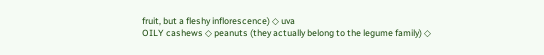fruit, but a fleshy inflorescence) ◇ uva
OILY cashews ◇ peanuts (they actually belong to the legume family) ◇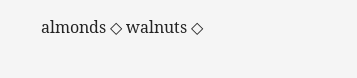almonds ◇ walnuts ◇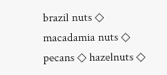brazil nuts ◇ macadamia nuts ◇ pecans ◇ hazelnuts ◇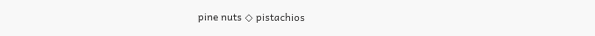pine nuts ◇ pistachios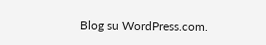Blog su WordPress.com.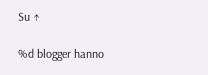Su ↑

%d blogger hanno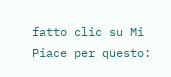fatto clic su Mi Piace per questo: